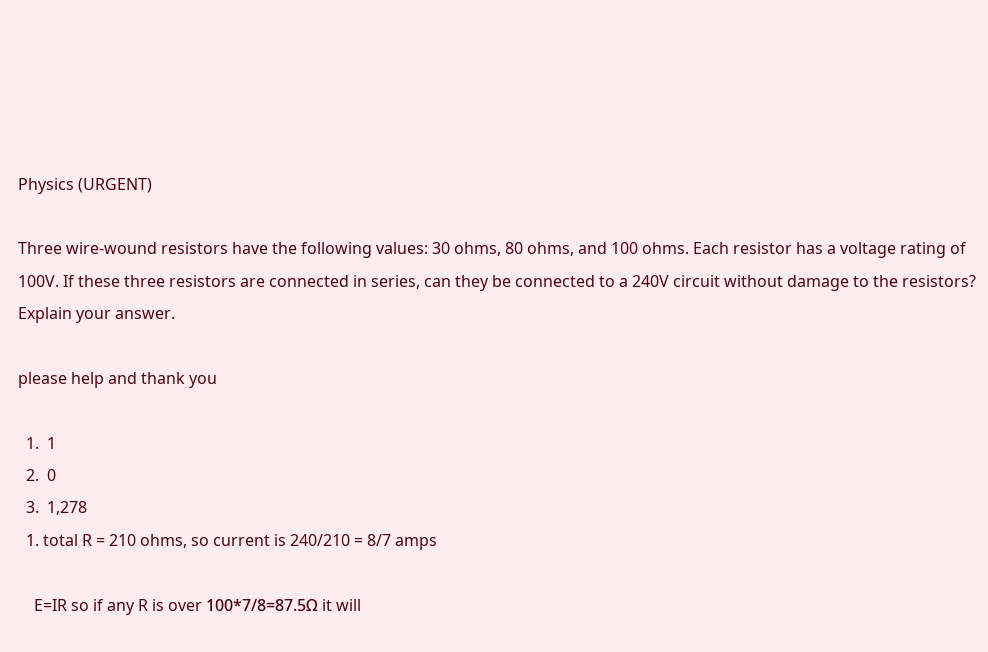Physics (URGENT)

Three wire-wound resistors have the following values: 30 ohms, 80 ohms, and 100 ohms. Each resistor has a voltage rating of 100V. If these three resistors are connected in series, can they be connected to a 240V circuit without damage to the resistors? Explain your answer.

please help and thank you

  1.  1
  2.  0
  3.  1,278
  1. total R = 210 ohms, so current is 240/210 = 8/7 amps

    E=IR so if any R is over 100*7/8=87.5Ω it will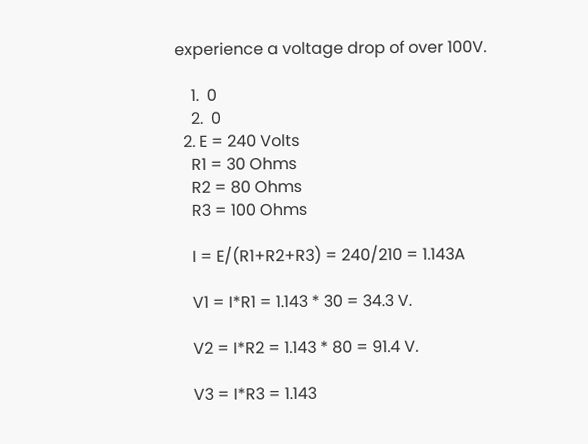experience a voltage drop of over 100V.

    1.  0
    2.  0
  2. E = 240 Volts
    R1 = 30 Ohms
    R2 = 80 Ohms
    R3 = 100 Ohms

    I = E/(R1+R2+R3) = 240/210 = 1.143A

    V1 = I*R1 = 1.143 * 30 = 34.3 V.

    V2 = I*R2 = 1.143 * 80 = 91.4 V.

    V3 = I*R3 = 1.143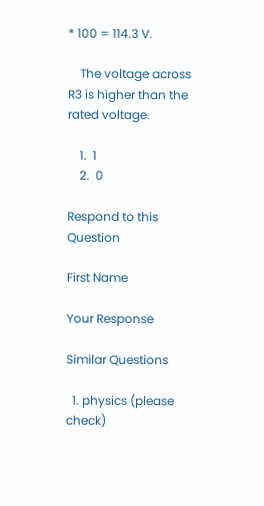* 100 = 114.3 V.

    The voltage across R3 is higher than the rated voltage.

    1.  1
    2.  0

Respond to this Question

First Name

Your Response

Similar Questions

  1. physics (please check)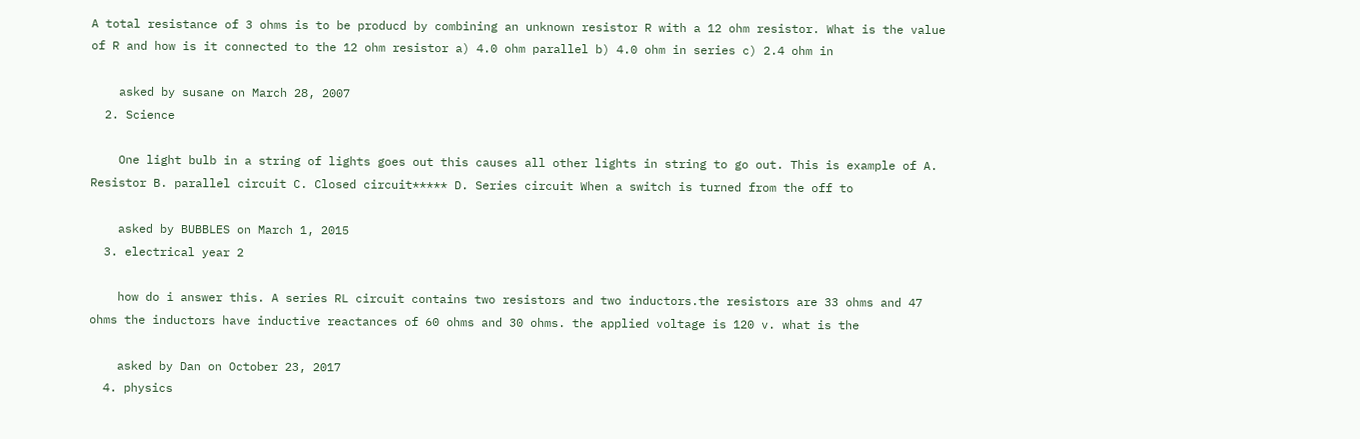A total resistance of 3 ohms is to be producd by combining an unknown resistor R with a 12 ohm resistor. What is the value of R and how is it connected to the 12 ohm resistor a) 4.0 ohm parallel b) 4.0 ohm in series c) 2.4 ohm in

    asked by susane on March 28, 2007
  2. Science

    One light bulb in a string of lights goes out this causes all other lights in string to go out. This is example of A. Resistor B. parallel circuit C. Closed circuit***** D. Series circuit When a switch is turned from the off to

    asked by BUBBLES on March 1, 2015
  3. electrical year 2

    how do i answer this. A series RL circuit contains two resistors and two inductors.the resistors are 33 ohms and 47 ohms the inductors have inductive reactances of 60 ohms and 30 ohms. the applied voltage is 120 v. what is the

    asked by Dan on October 23, 2017
  4. physics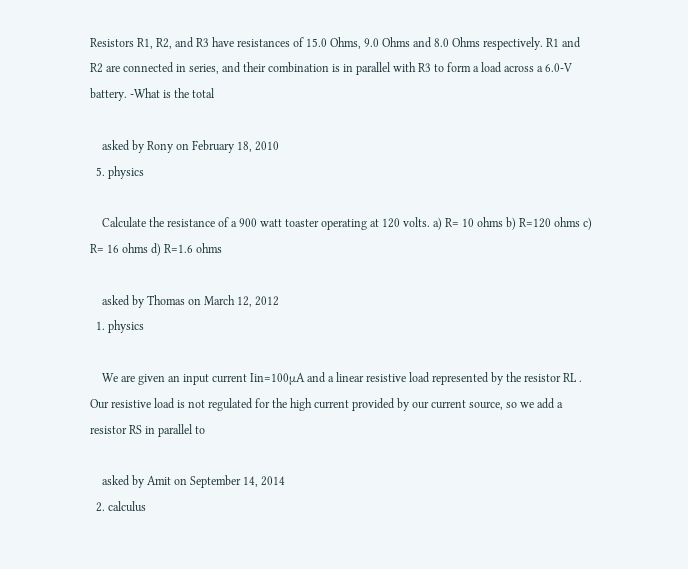Resistors R1, R2, and R3 have resistances of 15.0 Ohms, 9.0 Ohms and 8.0 Ohms respectively. R1 and R2 are connected in series, and their combination is in parallel with R3 to form a load across a 6.0-V battery. -What is the total

    asked by Rony on February 18, 2010
  5. physics

    Calculate the resistance of a 900 watt toaster operating at 120 volts. a) R= 10 ohms b) R=120 ohms c) R= 16 ohms d) R=1.6 ohms

    asked by Thomas on March 12, 2012
  1. physics

    We are given an input current Iin=100μA and a linear resistive load represented by the resistor RL . Our resistive load is not regulated for the high current provided by our current source, so we add a resistor RS in parallel to

    asked by Amit on September 14, 2014
  2. calculus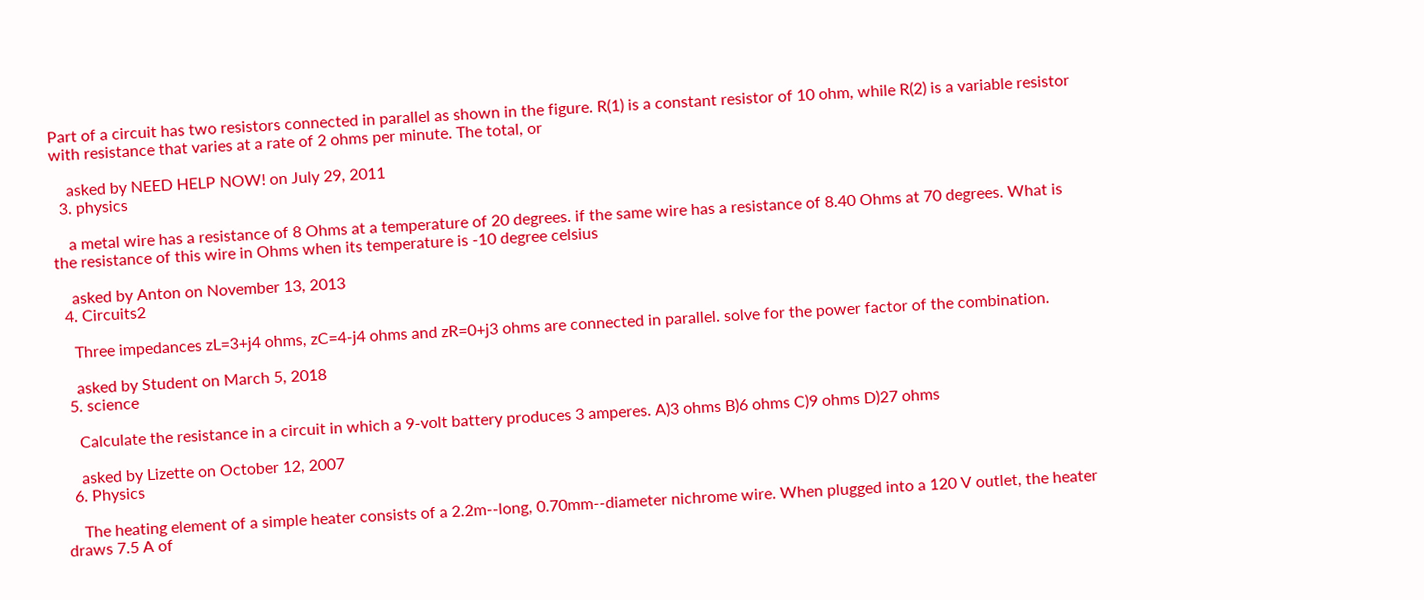Part of a circuit has two resistors connected in parallel as shown in the figure. R(1) is a constant resistor of 10 ohm, while R(2) is a variable resistor with resistance that varies at a rate of 2 ohms per minute. The total, or

    asked by NEED HELP NOW! on July 29, 2011
  3. physics

    a metal wire has a resistance of 8 Ohms at a temperature of 20 degrees. if the same wire has a resistance of 8.40 Ohms at 70 degrees. What is the resistance of this wire in Ohms when its temperature is -10 degree celsius

    asked by Anton on November 13, 2013
  4. Circuits2

    Three impedances zL=3+j4 ohms, zC=4-j4 ohms and zR=0+j3 ohms are connected in parallel. solve for the power factor of the combination.

    asked by Student on March 5, 2018
  5. science

    Calculate the resistance in a circuit in which a 9-volt battery produces 3 amperes. A)3 ohms B)6 ohms C)9 ohms D)27 ohms

    asked by Lizette on October 12, 2007
  6. Physics

    The heating element of a simple heater consists of a 2.2m--long, 0.70mm--diameter nichrome wire. When plugged into a 120 V outlet, the heater draws 7.5 A of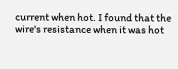current when hot. I found that the wire's resistance when it was hot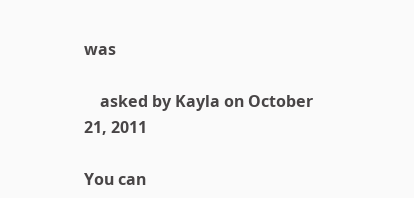was

    asked by Kayla on October 21, 2011

You can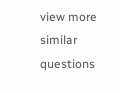view more similar questions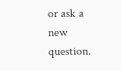or ask a new question.